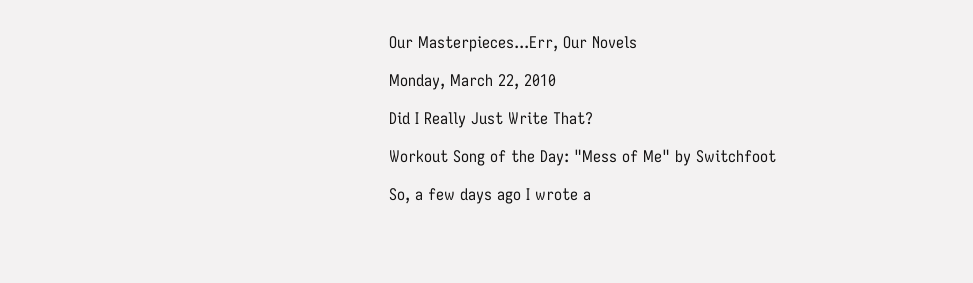Our Masterpieces...Err, Our Novels

Monday, March 22, 2010

Did I Really Just Write That?

Workout Song of the Day: "Mess of Me" by Switchfoot

So, a few days ago I wrote a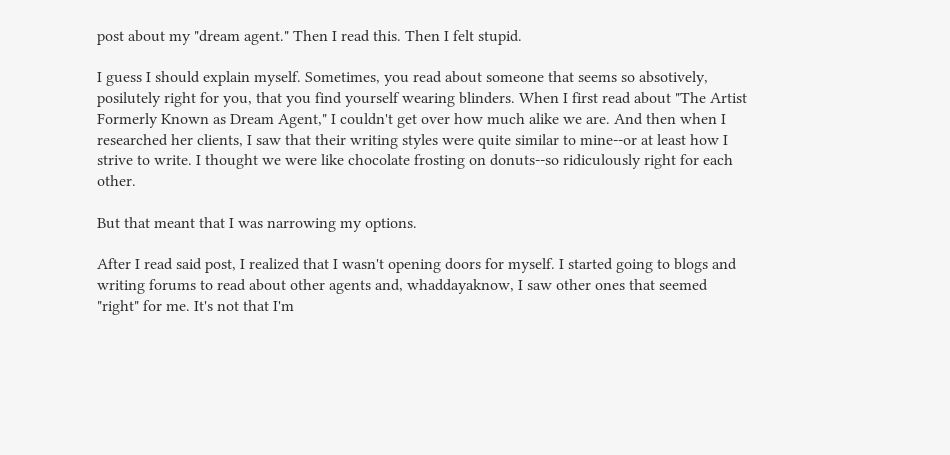post about my "dream agent." Then I read this. Then I felt stupid.

I guess I should explain myself. Sometimes, you read about someone that seems so absotively, posilutely right for you, that you find yourself wearing blinders. When I first read about "The Artist Formerly Known as Dream Agent," I couldn't get over how much alike we are. And then when I researched her clients, I saw that their writing styles were quite similar to mine--or at least how I strive to write. I thought we were like chocolate frosting on donuts--so ridiculously right for each other.

But that meant that I was narrowing my options.

After I read said post, I realized that I wasn't opening doors for myself. I started going to blogs and writing forums to read about other agents and, whaddayaknow, I saw other ones that seemed "right" for me. It's not that I'm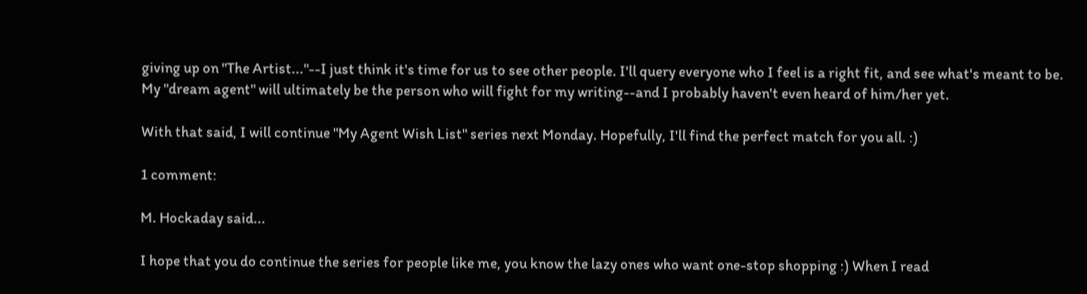giving up on "The Artist..."--I just think it's time for us to see other people. I'll query everyone who I feel is a right fit, and see what's meant to be. My "dream agent" will ultimately be the person who will fight for my writing--and I probably haven't even heard of him/her yet.

With that said, I will continue "My Agent Wish List" series next Monday. Hopefully, I'll find the perfect match for you all. :)

1 comment:

M. Hockaday said...

I hope that you do continue the series for people like me, you know the lazy ones who want one-stop shopping :) When I read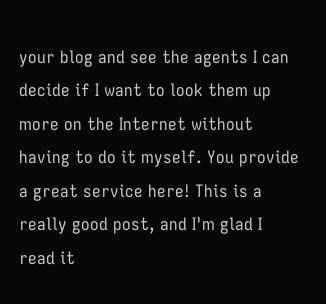your blog and see the agents I can decide if I want to look them up more on the Internet without having to do it myself. You provide a great service here! This is a really good post, and I'm glad I read it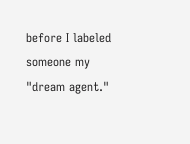before I labeled someone my "dream agent."